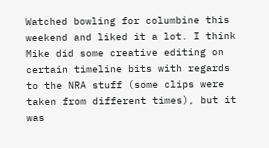Watched bowling for columbine this weekend and liked it a lot. I think Mike did some creative editing on certain timeline bits with regards to the NRA stuff (some clips were taken from different times), but it was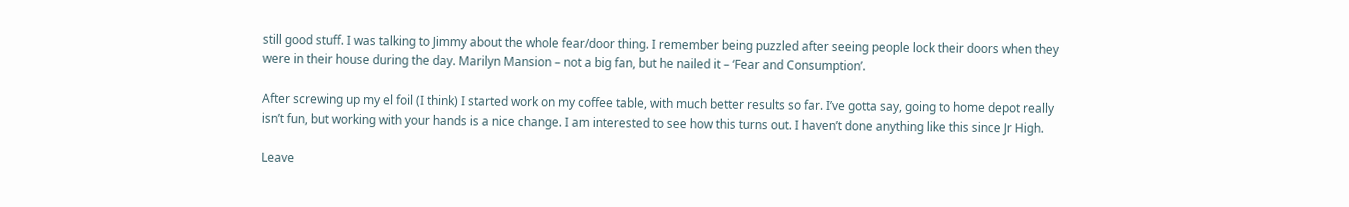still good stuff. I was talking to Jimmy about the whole fear/door thing. I remember being puzzled after seeing people lock their doors when they were in their house during the day. Marilyn Mansion – not a big fan, but he nailed it – ‘Fear and Consumption’.

After screwing up my el foil (I think) I started work on my coffee table, with much better results so far. I’ve gotta say, going to home depot really isn’t fun, but working with your hands is a nice change. I am interested to see how this turns out. I haven’t done anything like this since Jr High.

Leave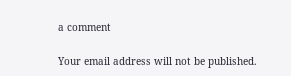a comment

Your email address will not be published.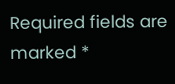Required fields are marked *